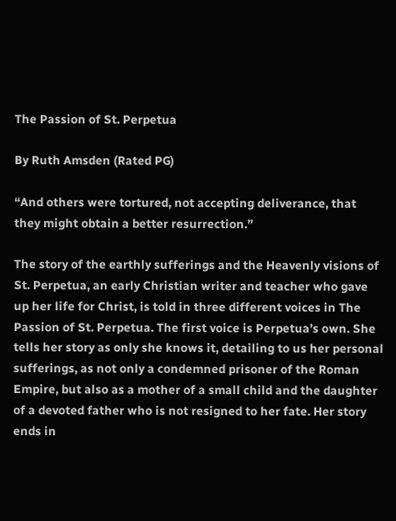The Passion of St. Perpetua

By Ruth Amsden (Rated PG)

“And others were tortured, not accepting deliverance, that they might obtain a better resurrection.”

The story of the earthly sufferings and the Heavenly visions of St. Perpetua, an early Christian writer and teacher who gave up her life for Christ, is told in three different voices in The Passion of St. Perpetua. The first voice is Perpetua’s own. She tells her story as only she knows it, detailing to us her personal sufferings, as not only a condemned prisoner of the Roman Empire, but also as a mother of a small child and the daughter of a devoted father who is not resigned to her fate. Her story ends in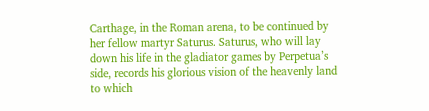Carthage, in the Roman arena, to be continued by her fellow martyr Saturus. Saturus, who will lay down his life in the gladiator games by Perpetua’s side, records his glorious vision of the heavenly land to which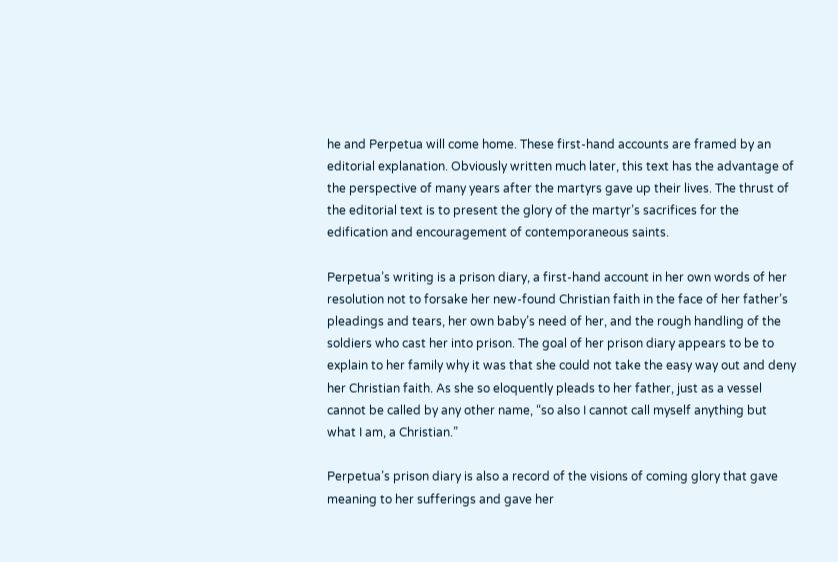he and Perpetua will come home. These first-hand accounts are framed by an editorial explanation. Obviously written much later, this text has the advantage of the perspective of many years after the martyrs gave up their lives. The thrust of the editorial text is to present the glory of the martyr’s sacrifices for the edification and encouragement of contemporaneous saints.

Perpetua’s writing is a prison diary, a first-hand account in her own words of her resolution not to forsake her new-found Christian faith in the face of her father’s pleadings and tears, her own baby’s need of her, and the rough handling of the soldiers who cast her into prison. The goal of her prison diary appears to be to explain to her family why it was that she could not take the easy way out and deny her Christian faith. As she so eloquently pleads to her father, just as a vessel cannot be called by any other name, “so also I cannot call myself anything but what I am, a Christian.”

Perpetua’s prison diary is also a record of the visions of coming glory that gave meaning to her sufferings and gave her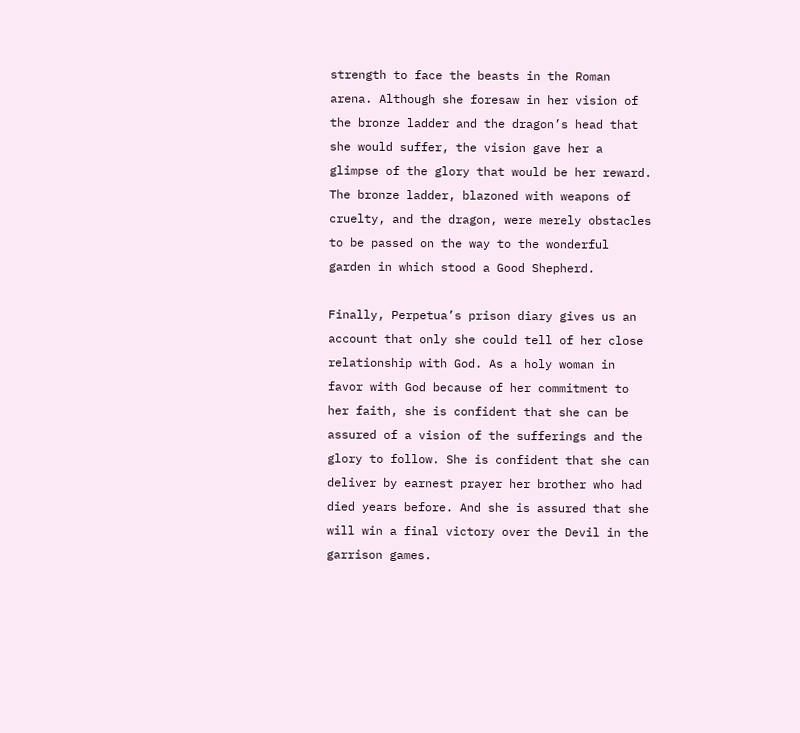strength to face the beasts in the Roman arena. Although she foresaw in her vision of the bronze ladder and the dragon’s head that she would suffer, the vision gave her a glimpse of the glory that would be her reward. The bronze ladder, blazoned with weapons of cruelty, and the dragon, were merely obstacles to be passed on the way to the wonderful garden in which stood a Good Shepherd.

Finally, Perpetua’s prison diary gives us an account that only she could tell of her close relationship with God. As a holy woman in favor with God because of her commitment to her faith, she is confident that she can be assured of a vision of the sufferings and the glory to follow. She is confident that she can deliver by earnest prayer her brother who had died years before. And she is assured that she will win a final victory over the Devil in the garrison games.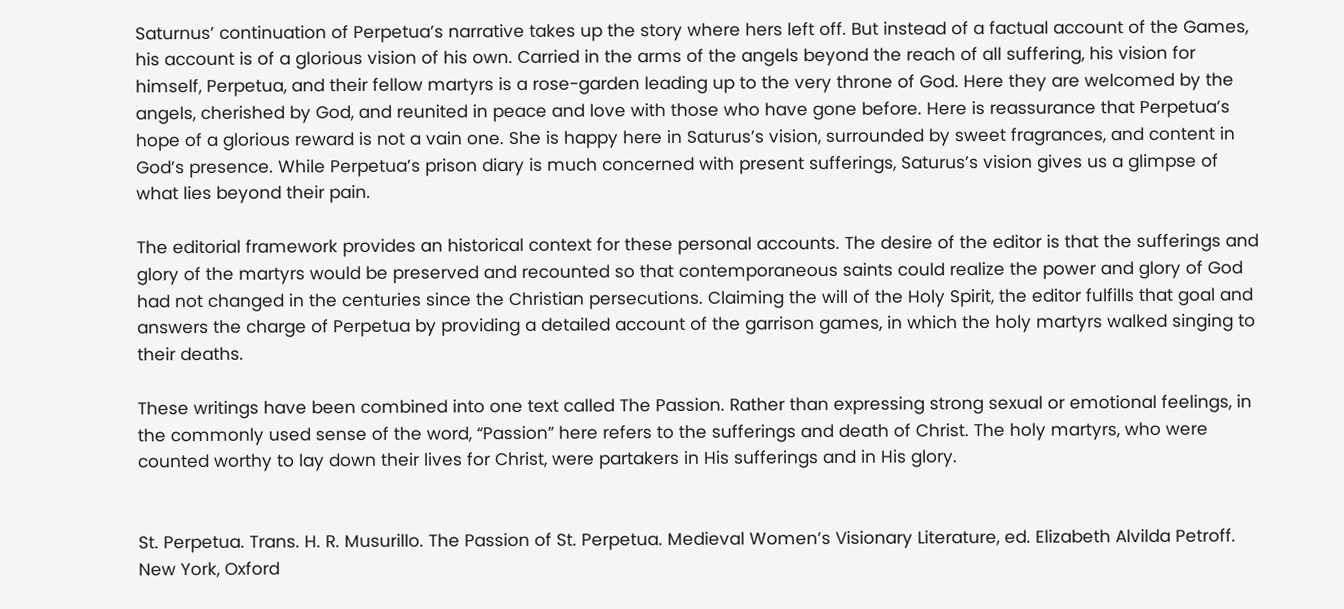Saturnus’ continuation of Perpetua’s narrative takes up the story where hers left off. But instead of a factual account of the Games, his account is of a glorious vision of his own. Carried in the arms of the angels beyond the reach of all suffering, his vision for himself, Perpetua, and their fellow martyrs is a rose-garden leading up to the very throne of God. Here they are welcomed by the angels, cherished by God, and reunited in peace and love with those who have gone before. Here is reassurance that Perpetua’s hope of a glorious reward is not a vain one. She is happy here in Saturus’s vision, surrounded by sweet fragrances, and content in God’s presence. While Perpetua’s prison diary is much concerned with present sufferings, Saturus’s vision gives us a glimpse of what lies beyond their pain.

The editorial framework provides an historical context for these personal accounts. The desire of the editor is that the sufferings and glory of the martyrs would be preserved and recounted so that contemporaneous saints could realize the power and glory of God had not changed in the centuries since the Christian persecutions. Claiming the will of the Holy Spirit, the editor fulfills that goal and answers the charge of Perpetua by providing a detailed account of the garrison games, in which the holy martyrs walked singing to their deaths.

These writings have been combined into one text called The Passion. Rather than expressing strong sexual or emotional feelings, in the commonly used sense of the word, “Passion” here refers to the sufferings and death of Christ. The holy martyrs, who were counted worthy to lay down their lives for Christ, were partakers in His sufferings and in His glory.


St. Perpetua. Trans. H. R. Musurillo. The Passion of St. Perpetua. Medieval Women’s Visionary Literature, ed. Elizabeth Alvilda Petroff. New York, Oxford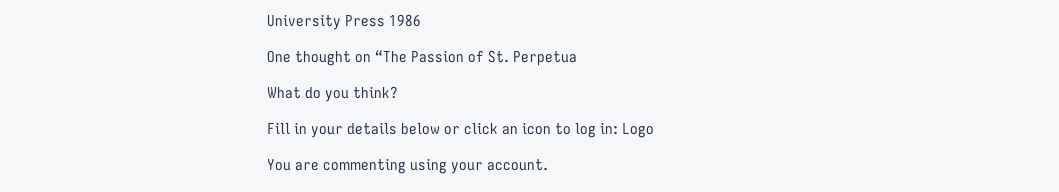University Press 1986

One thought on “The Passion of St. Perpetua

What do you think?

Fill in your details below or click an icon to log in: Logo

You are commenting using your account.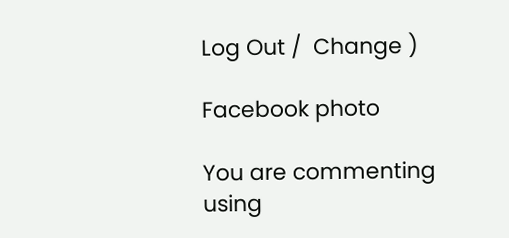Log Out /  Change )

Facebook photo

You are commenting using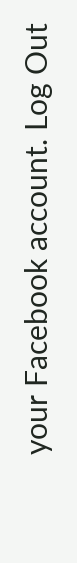your Facebook account. Log Out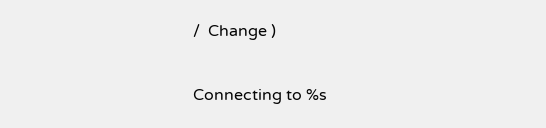/  Change )

Connecting to %s